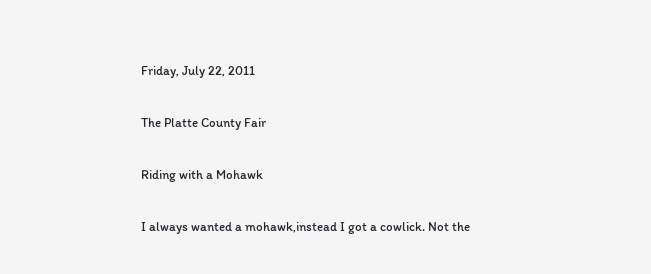Friday, July 22, 2011

The Platte County Fair

Riding with a Mohawk

I always wanted a mohawk,instead I got a cowlick. Not the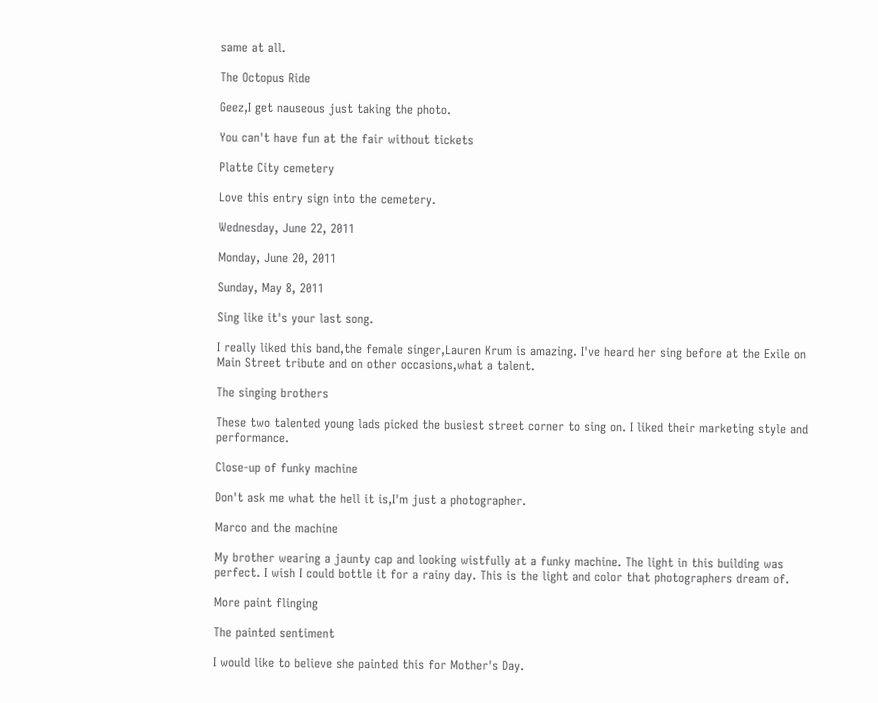same at all.

The Octopus Ride

Geez,I get nauseous just taking the photo.

You can't have fun at the fair without tickets

Platte City cemetery

Love this entry sign into the cemetery.

Wednesday, June 22, 2011

Monday, June 20, 2011

Sunday, May 8, 2011

Sing like it's your last song.

I really liked this band,the female singer,Lauren Krum is amazing. I've heard her sing before at the Exile on Main Street tribute and on other occasions,what a talent.

The singing brothers

These two talented young lads picked the busiest street corner to sing on. I liked their marketing style and performance.

Close-up of funky machine

Don't ask me what the hell it is,I'm just a photographer.

Marco and the machine

My brother wearing a jaunty cap and looking wistfully at a funky machine. The light in this building was perfect. I wish I could bottle it for a rainy day. This is the light and color that photographers dream of.

More paint flinging

The painted sentiment

I would like to believe she painted this for Mother's Day.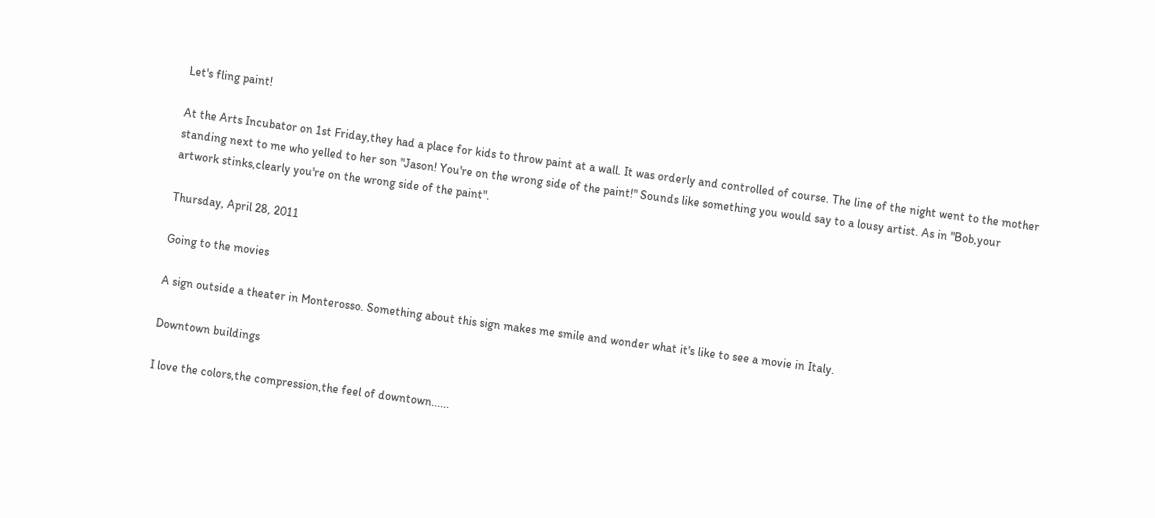Let's fling paint!

At the Arts Incubator on 1st Friday,they had a place for kids to throw paint at a wall. It was orderly and controlled of course. The line of the night went to the mother standing next to me who yelled to her son "Jason! You're on the wrong side of the paint!" Sounds like something you would say to a lousy artist. As in "Bob,your artwork stinks,clearly you're on the wrong side of the paint".

Thursday, April 28, 2011

Going to the movies

A sign outside a theater in Monterosso. Something about this sign makes me smile and wonder what it's like to see a movie in Italy.

Downtown buildings

I love the colors,the compression,the feel of downtown......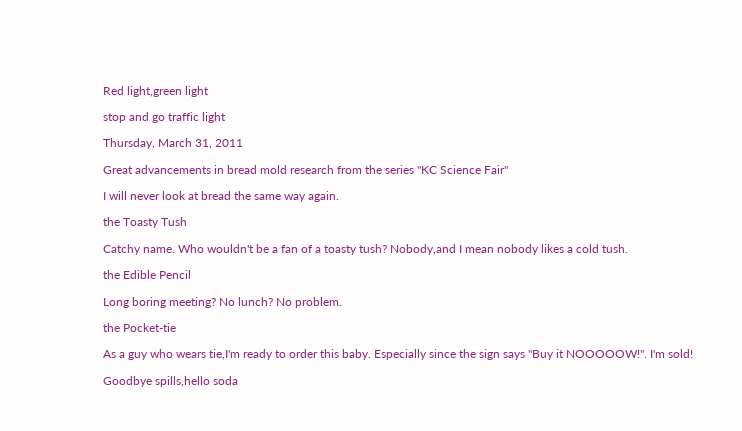Red light,green light

stop and go traffic light

Thursday, March 31, 2011

Great advancements in bread mold research from the series "KC Science Fair"

I will never look at bread the same way again.

the Toasty Tush

Catchy name. Who wouldn't be a fan of a toasty tush? Nobody,and I mean nobody likes a cold tush.

the Edible Pencil

Long boring meeting? No lunch? No problem.

the Pocket-tie

As a guy who wears tie,I'm ready to order this baby. Especially since the sign says "Buy it NOOOOOW!". I'm sold!

Goodbye spills,hello soda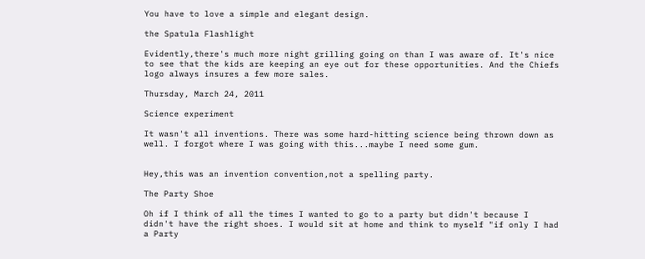You have to love a simple and elegant design.

the Spatula Flashlight

Evidently,there's much more night grilling going on than I was aware of. It's nice to see that the kids are keeping an eye out for these opportunities. And the Chiefs logo always insures a few more sales.

Thursday, March 24, 2011

Science experiment

It wasn't all inventions. There was some hard-hitting science being thrown down as well. I forgot where I was going with this...maybe I need some gum.


Hey,this was an invention convention,not a spelling party.

The Party Shoe

Oh if I think of all the times I wanted to go to a party but didn't because I didn't have the right shoes. I would sit at home and think to myself "if only I had a Party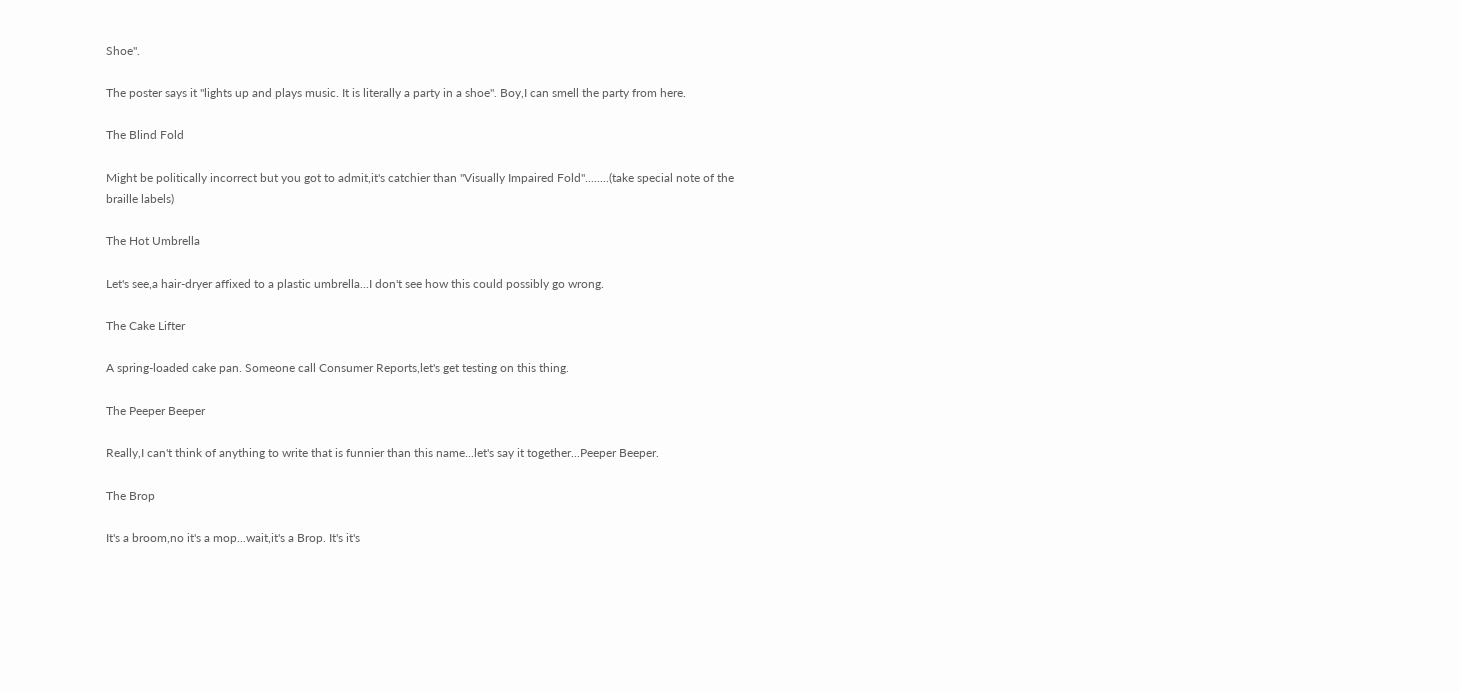Shoe".

The poster says it "lights up and plays music. It is literally a party in a shoe". Boy,I can smell the party from here.

The Blind Fold

Might be politically incorrect but you got to admit,it's catchier than "Visually Impaired Fold"........(take special note of the braille labels)

The Hot Umbrella

Let's see,a hair-dryer affixed to a plastic umbrella...I don't see how this could possibly go wrong.

The Cake Lifter

A spring-loaded cake pan. Someone call Consumer Reports,let's get testing on this thing.

The Peeper Beeper

Really,I can't think of anything to write that is funnier than this name...let's say it together...Peeper Beeper.

The Brop

It's a broom,no it's a mop...wait,it's a Brop. It's it's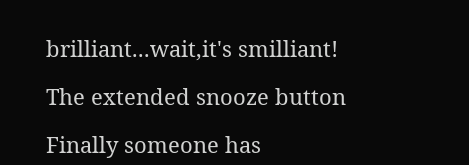brilliant...wait,it's smilliant!

The extended snooze button

Finally someone has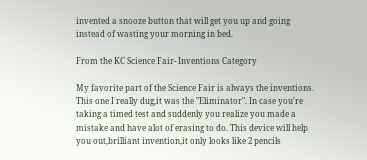invented a snooze button that will get you up and going instead of wasting your morning in bed.

From the KC Science Fair- Inventions Category

My favorite part of the Science Fair is always the inventions. This one I really dug,it was the "Eliminator". In case you're taking a timed test and suddenly you realize you made a mistake and have alot of erasing to do. This device will help you out,brilliant invention,it only looks like 2 pencils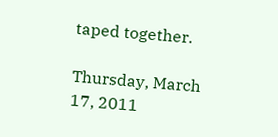taped together.

Thursday, March 17, 2011